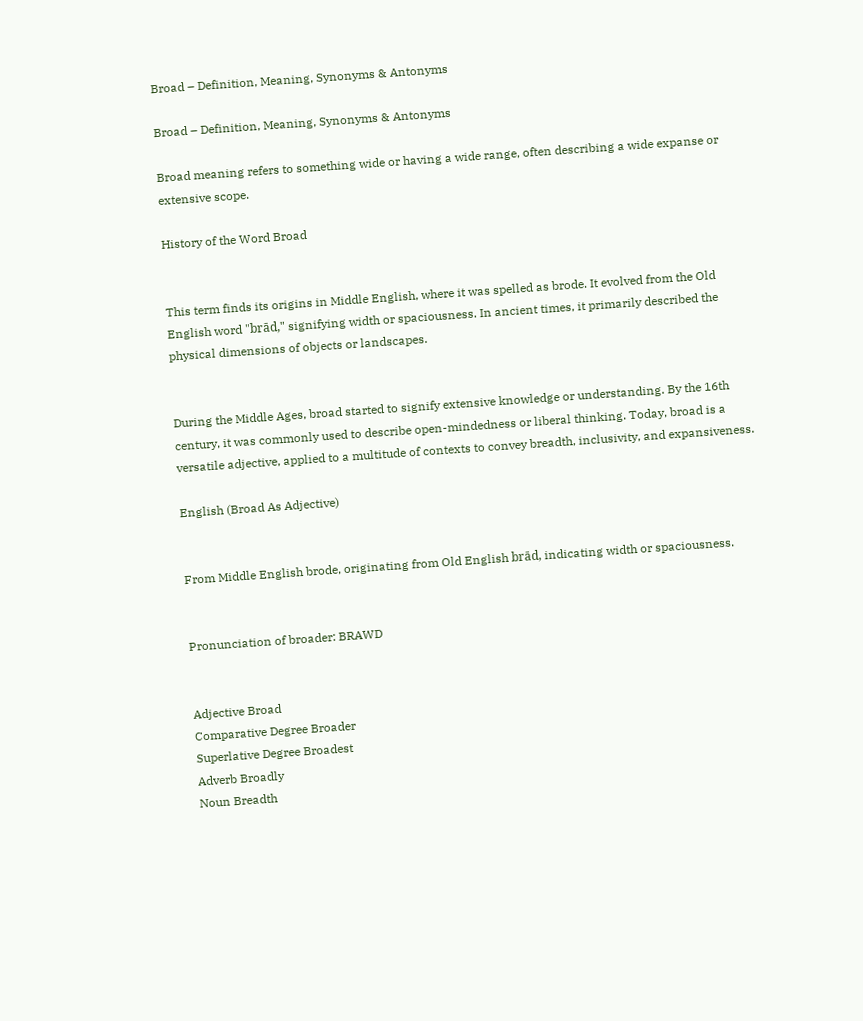Broad – Definition, Meaning, Synonyms & Antonyms

Broad – Definition, Meaning, Synonyms & Antonyms

Broad meaning refers to something wide or having a wide range, often describing a wide expanse or extensive scope.

History of the Word Broad


This term finds its origins in Middle English, where it was spelled as brode. It evolved from the Old English word "brād," signifying width or spaciousness. In ancient times, it primarily described the physical dimensions of objects or landscapes.


During the Middle Ages, broad started to signify extensive knowledge or understanding. By the 16th century, it was commonly used to describe open-mindedness or liberal thinking. Today, broad is a versatile adjective, applied to a multitude of contexts to convey breadth, inclusivity, and expansiveness.

English (Broad As Adjective)


From Middle English brode, originating from Old English brād, indicating width or spaciousness.


Pronunciation of broader: BRAWD


Adjective Broad
Comparative Degree Broader
Superlative Degree Broadest
Adverb Broadly
Noun Breadth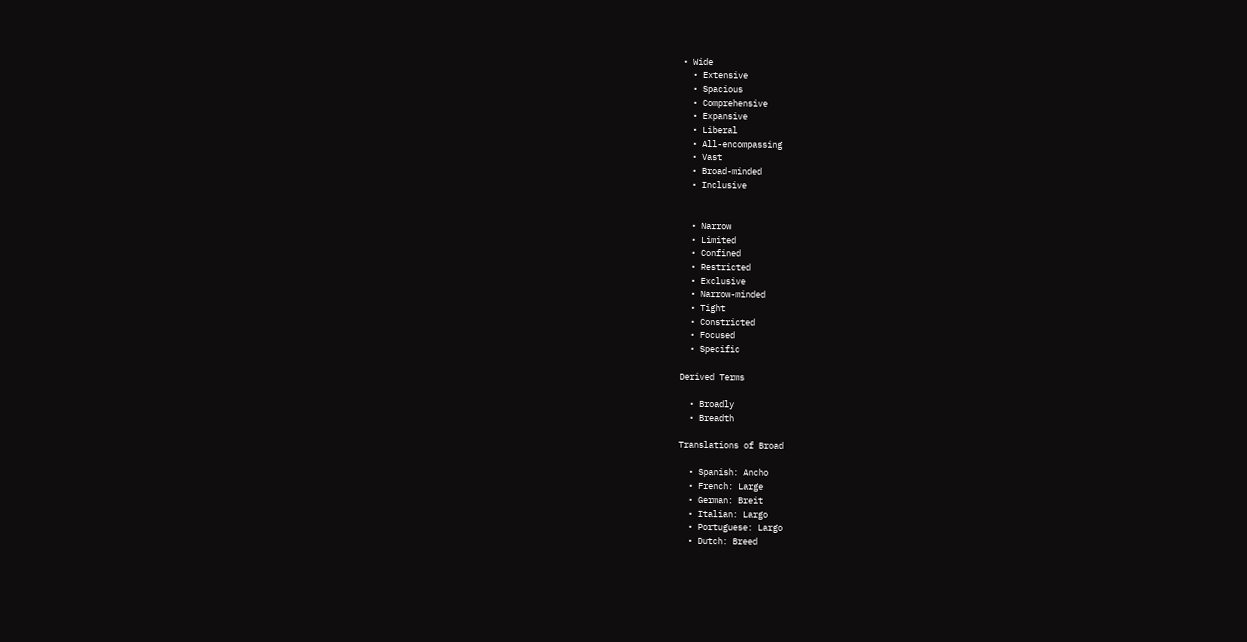• Wide
  • Extensive
  • Spacious
  • Comprehensive
  • Expansive
  • Liberal
  • All-encompassing
  • Vast
  • Broad-minded
  • Inclusive


  • Narrow
  • Limited
  • Confined
  • Restricted
  • Exclusive
  • Narrow-minded
  • Tight
  • Constricted
  • Focused
  • Specific

Derived Terms

  • Broadly
  • Breadth

Translations of Broad

  • Spanish: Ancho
  • French: Large
  • German: Breit
  • Italian: Largo
  • Portuguese: Largo
  • Dutch: Breed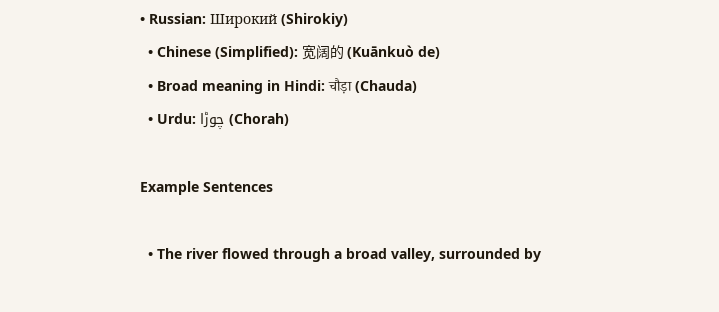• Russian: Широкий (Shirokiy)
  • Chinese (Simplified): 宽阔的 (Kuānkuò de)
  • Broad meaning in Hindi: चौड़ा (Chauda)
  • Urdu: چوڑا (Chorah)

Example Sentences

  • The river flowed through a broad valley, surrounded by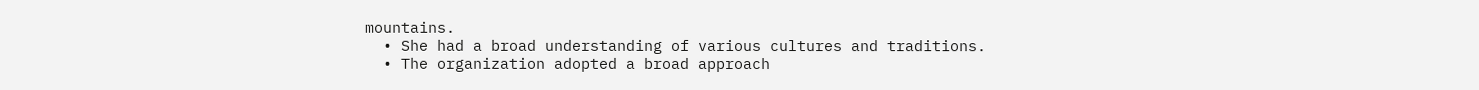mountains.
  • She had a broad understanding of various cultures and traditions.
  • The organization adopted a broad approach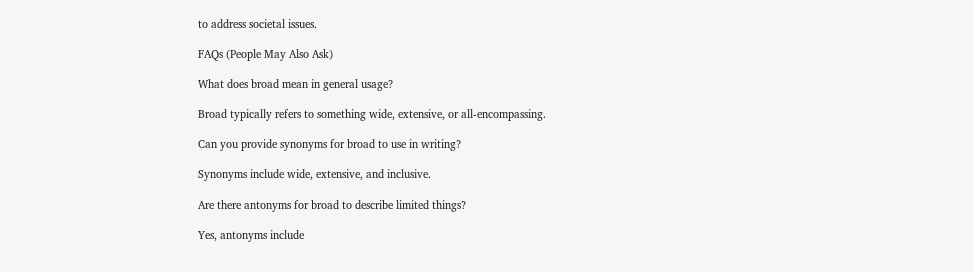to address societal issues.

FAQs (People May Also Ask)

What does broad mean in general usage?

Broad typically refers to something wide, extensive, or all-encompassing.

Can you provide synonyms for broad to use in writing?

Synonyms include wide, extensive, and inclusive.

Are there antonyms for broad to describe limited things?

Yes, antonyms include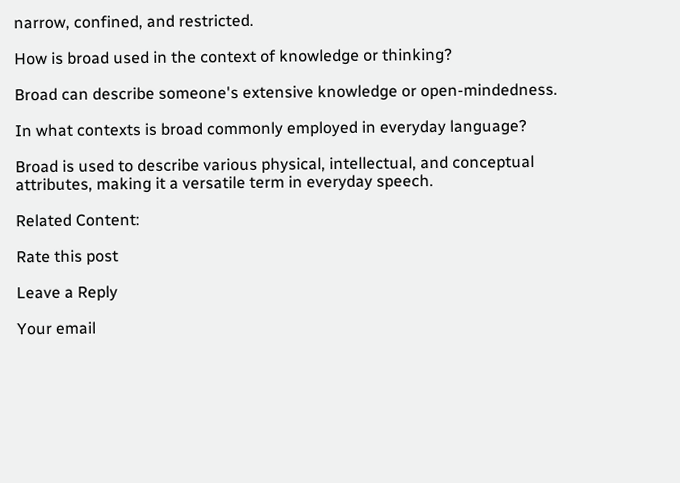narrow, confined, and restricted.

How is broad used in the context of knowledge or thinking?

Broad can describe someone's extensive knowledge or open-mindedness.

In what contexts is broad commonly employed in everyday language?

Broad is used to describe various physical, intellectual, and conceptual attributes, making it a versatile term in everyday speech.

Related Content:

Rate this post

Leave a Reply

Your email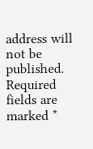address will not be published. Required fields are marked *